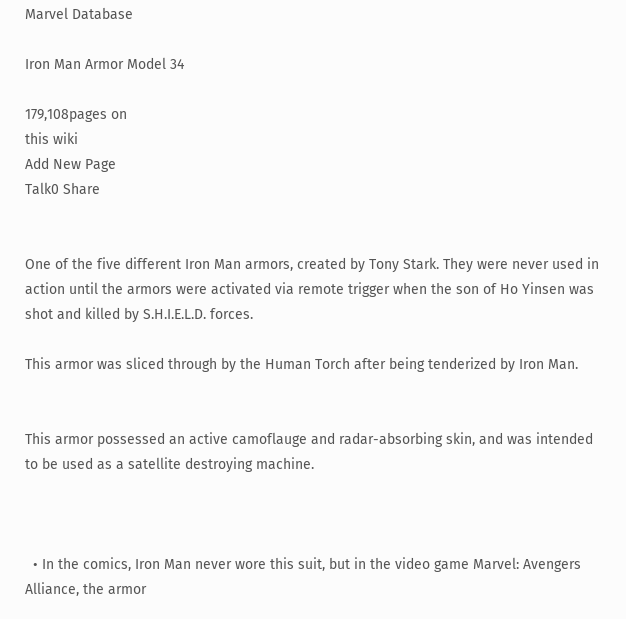Marvel Database

Iron Man Armor Model 34

179,108pages on
this wiki
Add New Page
Talk0 Share


One of the five different Iron Man armors, created by Tony Stark. They were never used in action until the armors were activated via remote trigger when the son of Ho Yinsen was shot and killed by S.H.I.E.L.D. forces.

This armor was sliced through by the Human Torch after being tenderized by Iron Man.


This armor possessed an active camoflauge and radar-absorbing skin, and was intended to be used as a satellite destroying machine.



  • In the comics, Iron Man never wore this suit, but in the video game Marvel: Avengers Alliance, the armor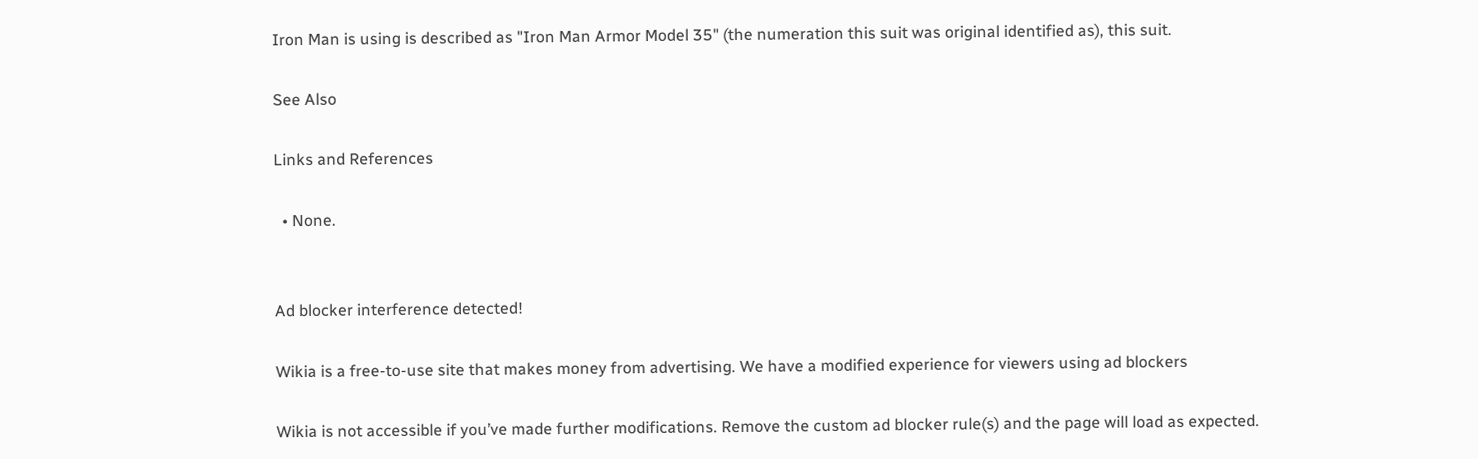Iron Man is using is described as "Iron Man Armor Model 35" (the numeration this suit was original identified as), this suit.

See Also

Links and References

  • None.


Ad blocker interference detected!

Wikia is a free-to-use site that makes money from advertising. We have a modified experience for viewers using ad blockers

Wikia is not accessible if you’ve made further modifications. Remove the custom ad blocker rule(s) and the page will load as expected.